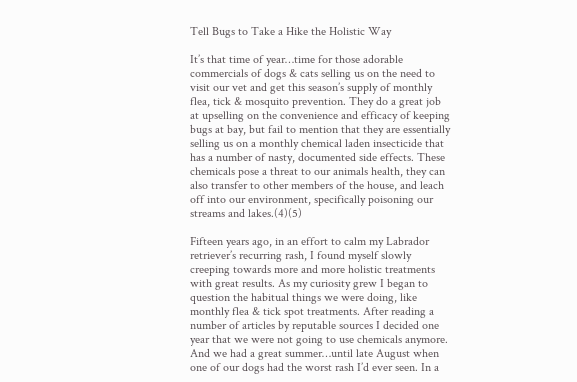Tell Bugs to Take a Hike the Holistic Way

It’s that time of year…time for those adorable commercials of dogs & cats selling us on the need to visit our vet and get this season’s supply of monthly flea, tick & mosquito prevention. They do a great job at upselling on the convenience and efficacy of keeping bugs at bay, but fail to mention that they are essentially selling us on a monthly chemical laden insecticide that has a number of nasty, documented side effects. These chemicals pose a threat to our animals health, they can also transfer to other members of the house, and leach off into our environment, specifically poisoning our streams and lakes.(4)(5)

Fifteen years ago, in an effort to calm my Labrador retriever’s recurring rash, I found myself slowly creeping towards more and more holistic treatments with great results. As my curiosity grew I began to question the habitual things we were doing, like monthly flea & tick spot treatments. After reading a number of articles by reputable sources I decided one year that we were not going to use chemicals anymore. And we had a great summer…until late August when one of our dogs had the worst rash I’d ever seen. In a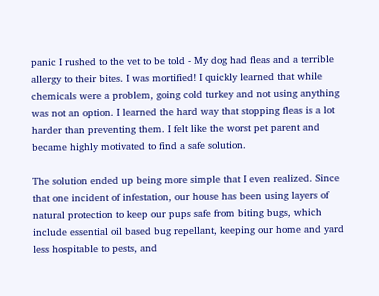panic I rushed to the vet to be told - My dog had fleas and a terrible allergy to their bites. I was mortified! I quickly learned that while chemicals were a problem, going cold turkey and not using anything was not an option. I learned the hard way that stopping fleas is a lot harder than preventing them. I felt like the worst pet parent and became highly motivated to find a safe solution.

The solution ended up being more simple that I even realized. Since that one incident of infestation, our house has been using layers of natural protection to keep our pups safe from biting bugs, which include essential oil based bug repellant, keeping our home and yard less hospitable to pests, and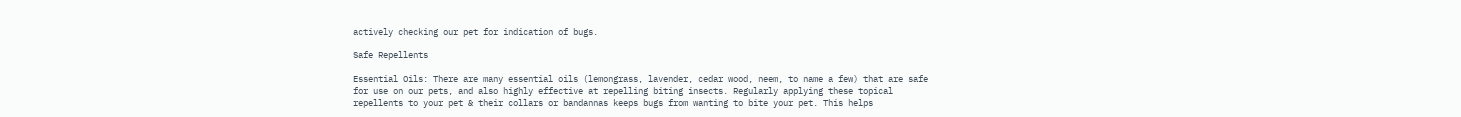actively checking our pet for indication of bugs.

Safe Repellents

Essential Oils: There are many essential oils (lemongrass, lavender, cedar wood, neem, to name a few) that are safe for use on our pets, and also highly effective at repelling biting insects. Regularly applying these topical repellents to your pet & their collars or bandannas keeps bugs from wanting to bite your pet. This helps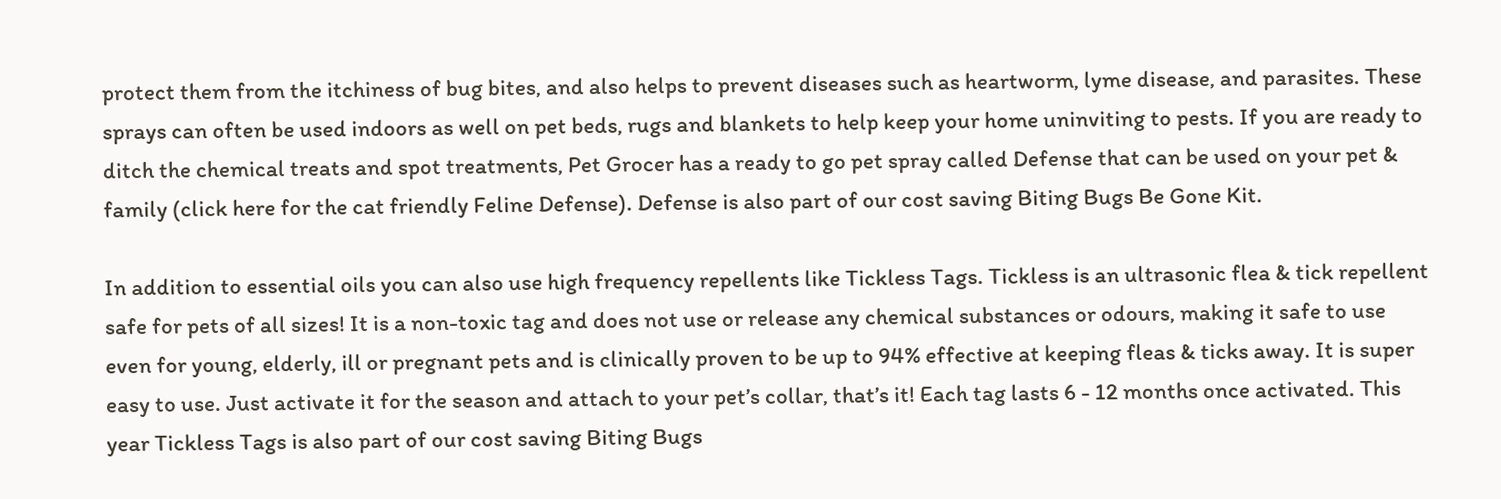protect them from the itchiness of bug bites, and also helps to prevent diseases such as heartworm, lyme disease, and parasites. These sprays can often be used indoors as well on pet beds, rugs and blankets to help keep your home uninviting to pests. If you are ready to ditch the chemical treats and spot treatments, Pet Grocer has a ready to go pet spray called Defense that can be used on your pet & family (click here for the cat friendly Feline Defense). Defense is also part of our cost saving Biting Bugs Be Gone Kit.

In addition to essential oils you can also use high frequency repellents like Tickless Tags. Tickless is an ultrasonic flea & tick repellent safe for pets of all sizes! It is a non-toxic tag and does not use or release any chemical substances or odours, making it safe to use even for young, elderly, ill or pregnant pets and is clinically proven to be up to 94% effective at keeping fleas & ticks away. It is super easy to use. Just activate it for the season and attach to your pet’s collar, that’s it! Each tag lasts 6 - 12 months once activated. This year Tickless Tags is also part of our cost saving Biting Bugs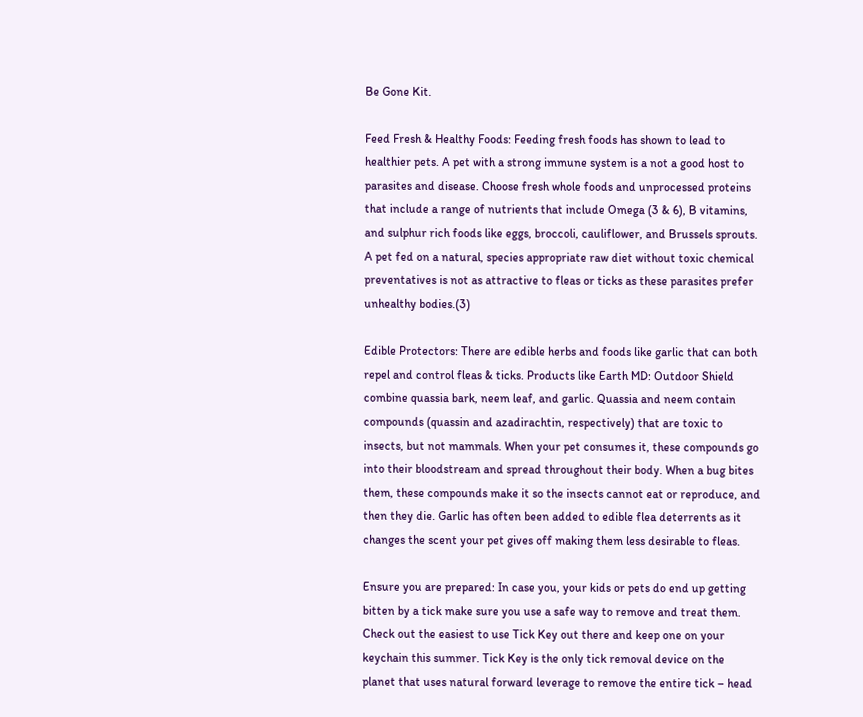Be Gone Kit.

Feed Fresh & Healthy Foods: Feeding fresh foods has shown to lead to healthier pets. A pet with a strong immune system is a not a good host to parasites and disease. Choose fresh whole foods and unprocessed proteins that include a range of nutrients that include Omega (3 & 6), B vitamins, and sulphur rich foods like eggs, broccoli, cauliflower, and Brussels sprouts. A pet fed on a natural, species appropriate raw diet without toxic chemical preventatives is not as attractive to fleas or ticks as these parasites prefer unhealthy bodies.(3)

Edible Protectors: There are edible herbs and foods like garlic that can both repel and control fleas & ticks. Products like Earth MD: Outdoor Shield combine quassia bark, neem leaf, and garlic. Quassia and neem contain compounds (quassin and azadirachtin, respectively) that are toxic to insects, but not mammals. When your pet consumes it, these compounds go into their bloodstream and spread throughout their body. When a bug bites them, these compounds make it so the insects cannot eat or reproduce, and then they die. Garlic has often been added to edible flea deterrents as it changes the scent your pet gives off making them less desirable to fleas.

Ensure you are prepared: In case you, your kids or pets do end up getting bitten by a tick make sure you use a safe way to remove and treat them. Check out the easiest to use Tick Key out there and keep one on your keychain this summer. Tick Key is the only tick removal device on the planet that uses natural forward leverage to remove the entire tick – head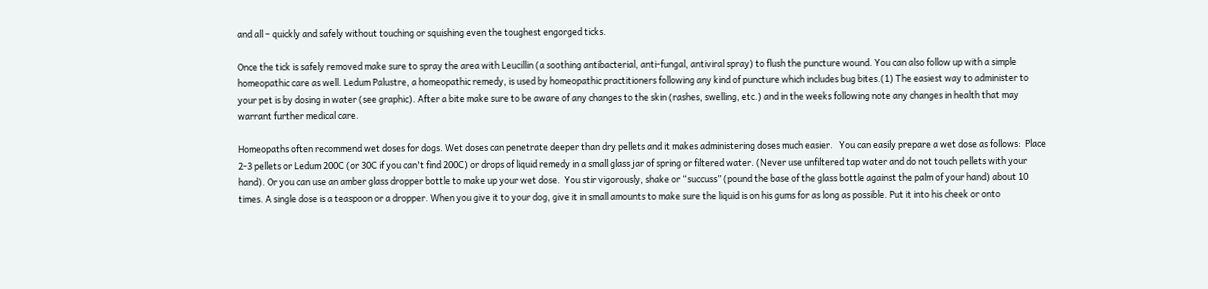and all – quickly and safely without touching or squishing even the toughest engorged ticks.

Once the tick is safely removed make sure to spray the area with Leucillin (a soothing antibacterial, anti-fungal, antiviral spray) to flush the puncture wound. You can also follow up with a simple homeopathic care as well. Ledum Palustre, a homeopathic remedy, is used by homeopathic practitioners following any kind of puncture which includes bug bites.(1) The easiest way to administer to your pet is by dosing in water (see graphic). After a bite make sure to be aware of any changes to the skin (rashes, swelling, etc.) and in the weeks following note any changes in health that may warrant further medical care.

Homeopaths often recommend wet doses for dogs. Wet doses can penetrate deeper than dry pellets and it makes administering doses much easier.   You can easily prepare a wet dose as follows:  Place 2-3 pellets or Ledum 200C (or 30C if you can't find 200C) or drops of liquid remedy in a small glass jar of spring or filtered water. (Never use unfiltered tap water and do not touch pellets with your hand). Or you can use an amber glass dropper bottle to make up your wet dose.  You stir vigorously, shake or “succuss” (pound the base of the glass bottle against the palm of your hand) about 10 times. A single dose is a teaspoon or a dropper. When you give it to your dog, give it in small amounts to make sure the liquid is on his gums for as long as possible. Put it into his cheek or onto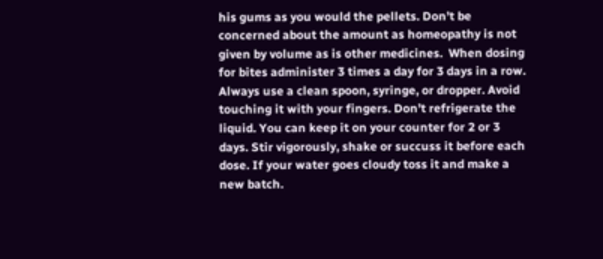his gums as you would the pellets. Don’t be concerned about the amount as homeopathy is not given by volume as is other medicines.  When dosing for bites administer 3 times a day for 3 days in a row. Always use a clean spoon, syringe, or dropper. Avoid touching it with your fingers. Don’t refrigerate the liquid. You can keep it on your counter for 2 or 3 days. Stir vigorously, shake or succuss it before each dose. If your water goes cloudy toss it and make a new batch.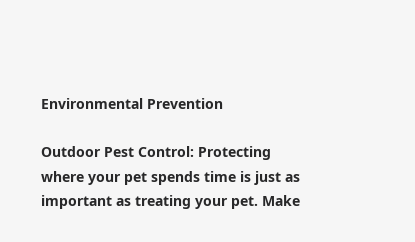Environmental Prevention

Outdoor Pest Control: Protecting where your pet spends time is just as important as treating your pet. Make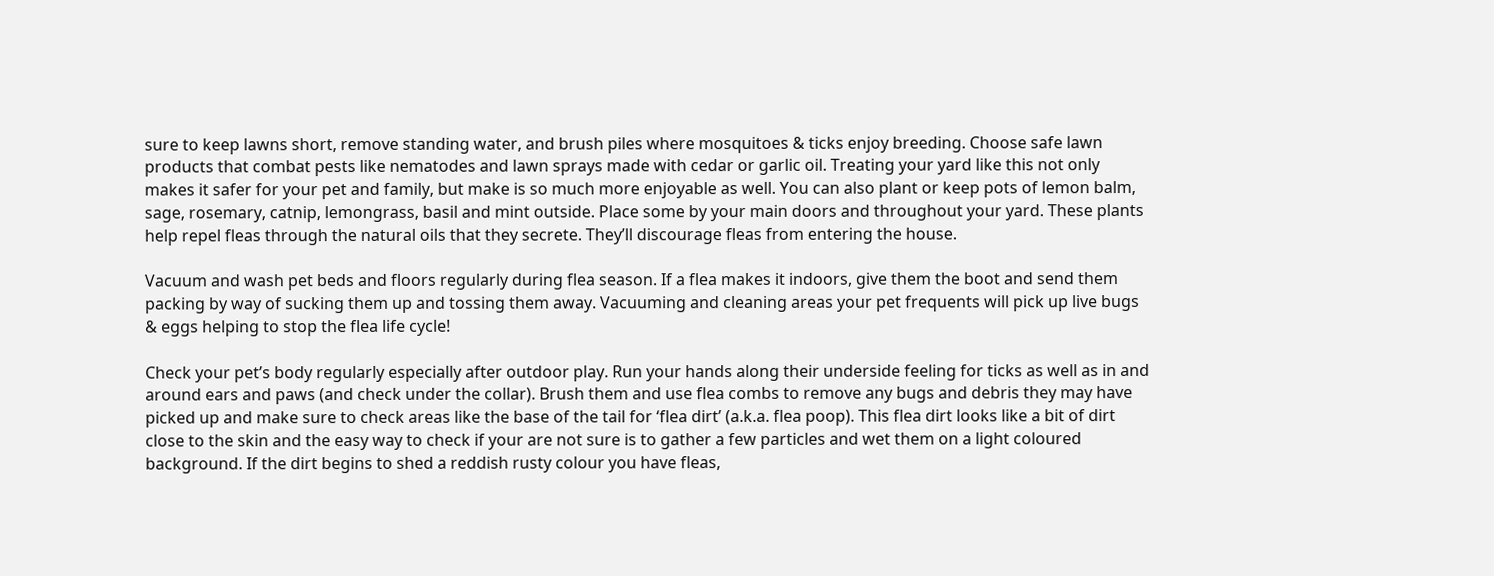sure to keep lawns short, remove standing water, and brush piles where mosquitoes & ticks enjoy breeding. Choose safe lawn products that combat pests like nematodes and lawn sprays made with cedar or garlic oil. Treating your yard like this not only makes it safer for your pet and family, but make is so much more enjoyable as well. You can also plant or keep pots of lemon balm, sage, rosemary, catnip, lemongrass, basil and mint outside. Place some by your main doors and throughout your yard. These plants help repel fleas through the natural oils that they secrete. They’ll discourage fleas from entering the house.

Vacuum and wash pet beds and floors regularly during flea season. If a flea makes it indoors, give them the boot and send them packing by way of sucking them up and tossing them away. Vacuuming and cleaning areas your pet frequents will pick up live bugs & eggs helping to stop the flea life cycle!

Check your pet’s body regularly especially after outdoor play. Run your hands along their underside feeling for ticks as well as in and around ears and paws (and check under the collar). Brush them and use flea combs to remove any bugs and debris they may have picked up and make sure to check areas like the base of the tail for ‘flea dirt’ (a.k.a. flea poop). This flea dirt looks like a bit of dirt close to the skin and the easy way to check if your are not sure is to gather a few particles and wet them on a light coloured background. If the dirt begins to shed a reddish rusty colour you have fleas,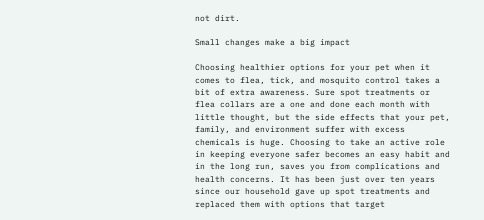not dirt.

Small changes make a big impact

Choosing healthier options for your pet when it comes to flea, tick, and mosquito control takes a bit of extra awareness. Sure spot treatments or flea collars are a one and done each month with little thought, but the side effects that your pet, family, and environment suffer with excess chemicals is huge. Choosing to take an active role in keeping everyone safer becomes an easy habit and in the long run, saves you from complications and health concerns. It has been just over ten years since our household gave up spot treatments and replaced them with options that target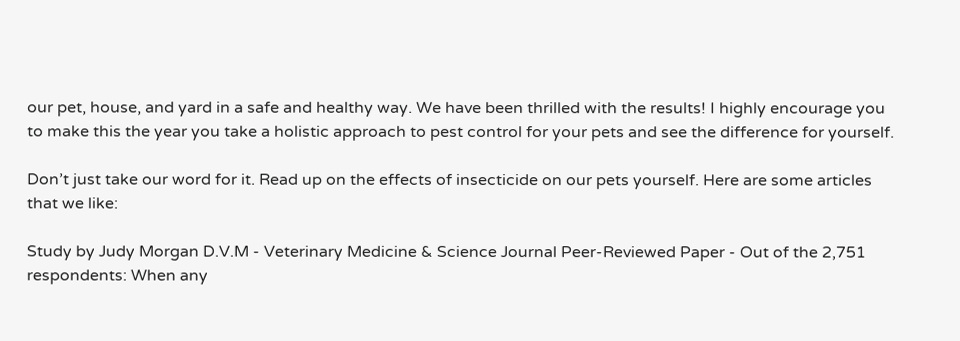our pet, house, and yard in a safe and healthy way. We have been thrilled with the results! I highly encourage you to make this the year you take a holistic approach to pest control for your pets and see the difference for yourself.

Don’t just take our word for it. Read up on the effects of insecticide on our pets yourself. Here are some articles that we like:

Study by Judy Morgan D.V.M - Veterinary Medicine & Science Journal Peer-Reviewed Paper - Out of the 2,751 respondents: When any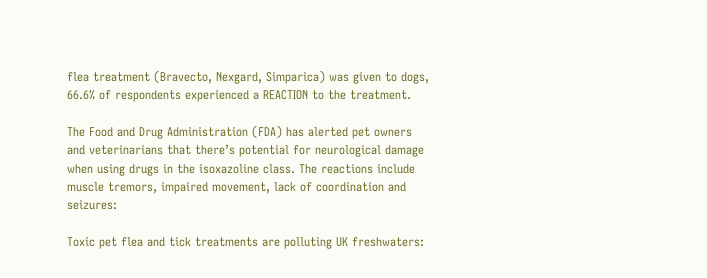flea treatment (Bravecto, Nexgard, Simparica) was given to dogs, 66.6% of respondents experienced a REACTION to the treatment.

The Food and Drug Administration (FDA) has alerted pet owners and veterinarians that there’s potential for neurological damage when using drugs in the isoxazoline class. The reactions include muscle tremors, impaired movement, lack of coordination and seizures:

Toxic pet flea and tick treatments are polluting UK freshwaters: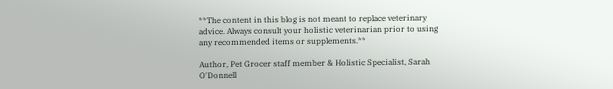**The content in this blog is not meant to replace veterinary advice. Always consult your holistic veterinarian prior to using any recommended items or supplements.**

Author, Pet Grocer staff member & Holistic Specialist, Sarah O'Donnell